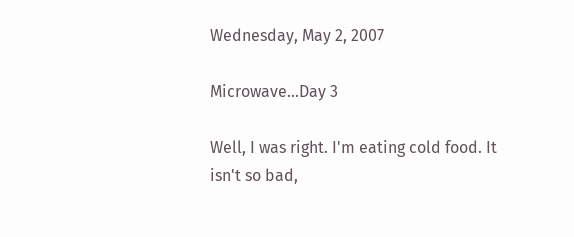Wednesday, May 2, 2007

Microwave...Day 3

Well, I was right. I'm eating cold food. It isn't so bad,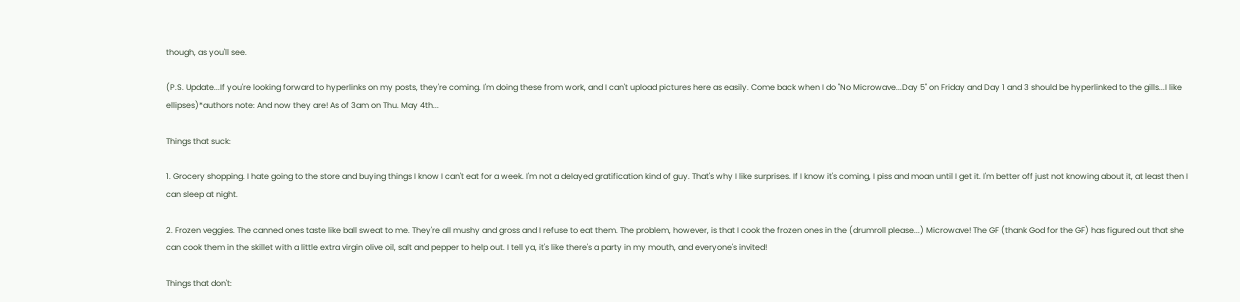though, as you'll see.

(P.S. Update...If you're looking forward to hyperlinks on my posts, they're coming. I'm doing these from work, and I can't upload pictures here as easily. Come back when I do "No Microwave...Day 5" on Friday and Day 1 and 3 should be hyperlinked to the gills...I like ellipses)*authors note: And now they are! As of 3am on Thu. May 4th...

Things that suck:

1. Grocery shopping. I hate going to the store and buying things I know I can't eat for a week. I'm not a delayed gratification kind of guy. That's why I like surprises. If I know it's coming, I piss and moan until I get it. I'm better off just not knowing about it, at least then I can sleep at night.

2. Frozen veggies. The canned ones taste like ball sweat to me. They're all mushy and gross and I refuse to eat them. The problem, however, is that I cook the frozen ones in the (drumroll please...) Microwave! The GF (thank God for the GF) has figured out that she can cook them in the skillet with a little extra virgin olive oil, salt and pepper to help out. I tell ya, it's like there's a party in my mouth, and everyone's invited!

Things that don't: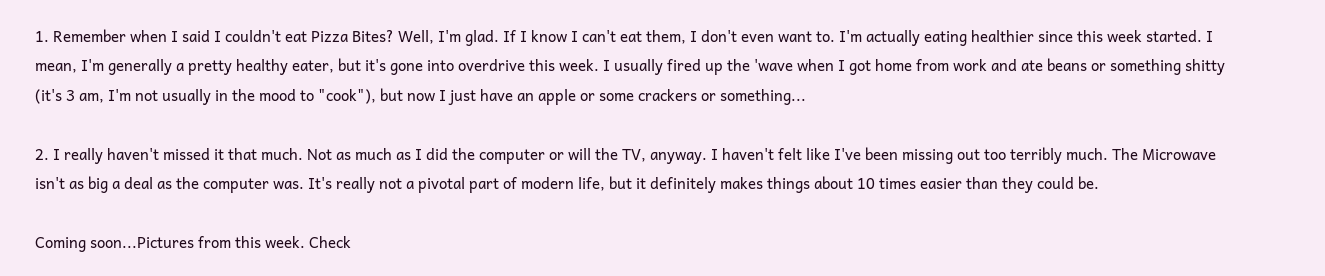1. Remember when I said I couldn't eat Pizza Bites? Well, I'm glad. If I know I can't eat them, I don't even want to. I'm actually eating healthier since this week started. I mean, I'm generally a pretty healthy eater, but it's gone into overdrive this week. I usually fired up the 'wave when I got home from work and ate beans or something shitty (it's 3 am, I'm not usually in the mood to "cook"), but now I just have an apple or some crackers or something...

2. I really haven't missed it that much. Not as much as I did the computer or will the TV, anyway. I haven't felt like I've been missing out too terribly much. The Microwave isn't as big a deal as the computer was. It's really not a pivotal part of modern life, but it definitely makes things about 10 times easier than they could be.

Coming soon...Pictures from this week. Check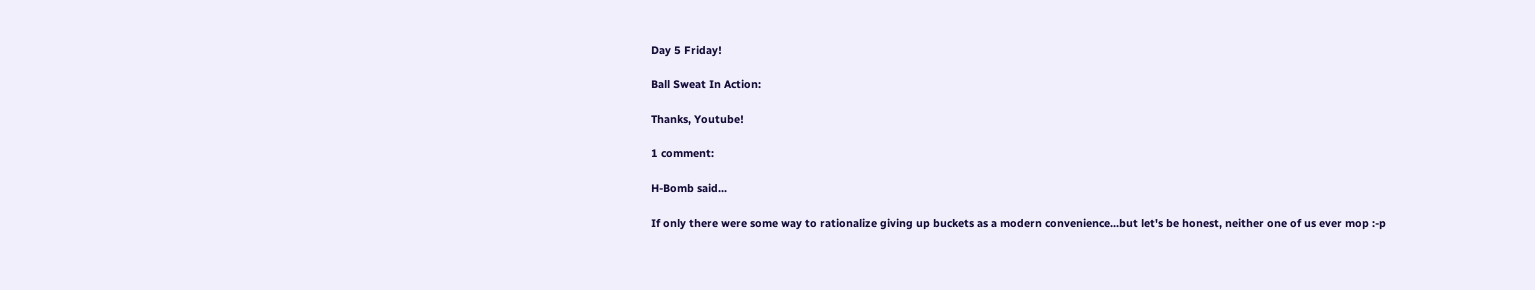Day 5 Friday!

Ball Sweat In Action:

Thanks, Youtube!

1 comment:

H-Bomb said...

If only there were some way to rationalize giving up buckets as a modern convenience...but let's be honest, neither one of us ever mop :-p